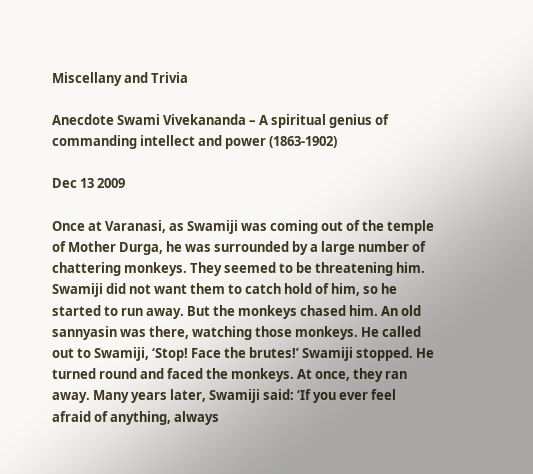Miscellany and Trivia

Anecdote Swami Vivekananda – A spiritual genius of commanding intellect and power (1863-1902)

Dec 13 2009

Once at Varanasi, as Swamiji was coming out of the temple of Mother Durga, he was surrounded by a large number of chattering monkeys. They seemed to be threatening him. Swamiji did not want them to catch hold of him, so he started to run away. But the monkeys chased him. An old sannyasin was there, watching those monkeys. He called out to Swamiji, ‘Stop! Face the brutes!’ Swamiji stopped. He turned round and faced the monkeys. At once, they ran away. Many years later, Swamiji said: ‘If you ever feel afraid of anything, always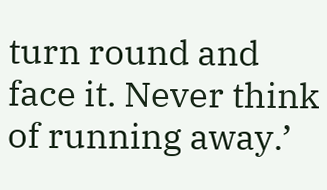turn round and face it. Never think of running away.’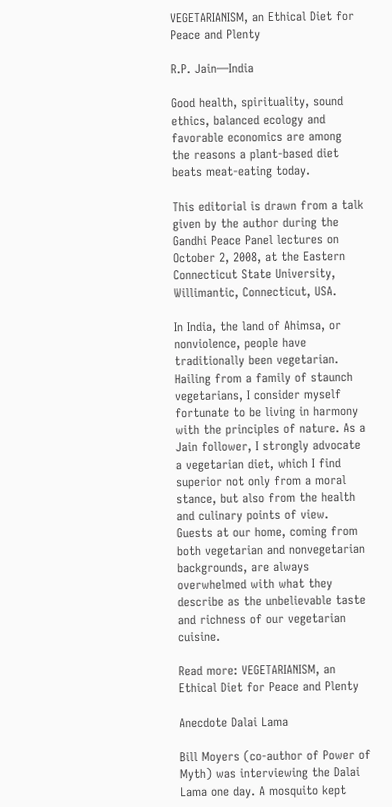VEGETARIANISM, an Ethical Diet for Peace and Plenty

R.P. Jain—India

Good health, spirituality, sound ethics, balanced ecology and favorable economics are among the reasons a plant-based diet beats meat-eating today.

This editorial is drawn from a talk given by the author during the Gandhi Peace Panel lectures on October 2, 2008, at the Eastern Connecticut State University, Willimantic, Connecticut, USA.

In India, the land of Ahimsa, or nonviolence, people have traditionally been vegetarian. Hailing from a family of staunch vegetarians, I consider myself fortunate to be living in harmony with the principles of nature. As a Jain follower, I strongly advocate a vegetarian diet, which I find superior not only from a moral stance, but also from the health and culinary points of view. Guests at our home, coming from both vegetarian and nonvegetarian backgrounds, are always overwhelmed with what they describe as the unbelievable taste and richness of our vegetarian cuisine.

Read more: VEGETARIANISM, an Ethical Diet for Peace and Plenty

Anecdote Dalai Lama

Bill Moyers (co-author of Power of Myth) was interviewing the Dalai Lama one day. A mosquito kept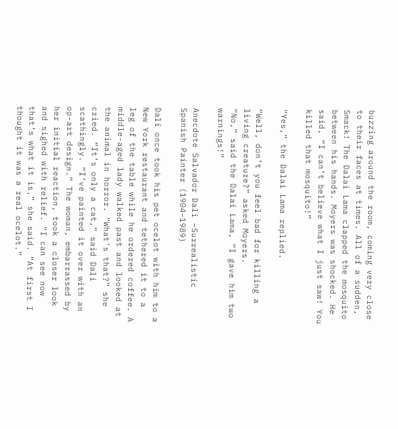buzzing around the room, coming very close to their faces at times. All of a sudden, Smack! The Dalai Lama clapped the mosquito between his hands. Moyers was shocked. He said, “I can’t believe what I just saw! You killed that mosquito!”

“Yes,” the Dalai Lama replied.

“Well, don’t you feel bad for killing a living creature?” asked Moyers.
“No,” said the Dalai Lama, “I gave him two warnings!”

Anecdote Salvador Dali –Surrealistic Spanish Painter (1904–1989)

Dali once took his pet ocelot with him to a New York restaurant and tethered it to a leg of the table while he ordered coffee. A middle-aged lady walked past and looked at the animal in horror. “What’s that?” she cried. “It’s only a cat,” said Dali scathingly. “I’ve painted it over with an op-art design.” The woman, embarrassed by her initial reaction, took a closer look and sighed with relief. “I can see now that’s what it is,” she said. “At first I thought it was a real ocelot.”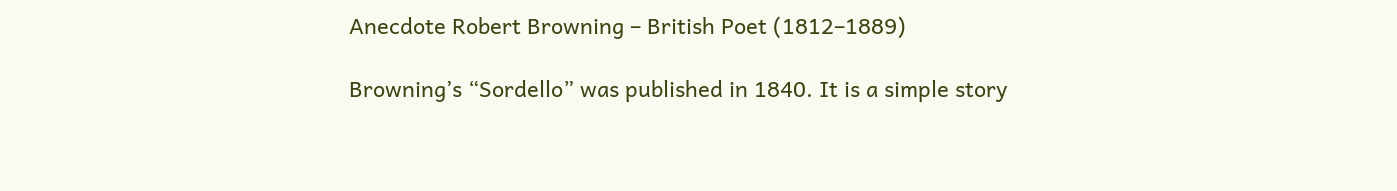Anecdote Robert Browning – British Poet (1812–1889)

Browning’s “Sordello” was published in 1840. It is a simple story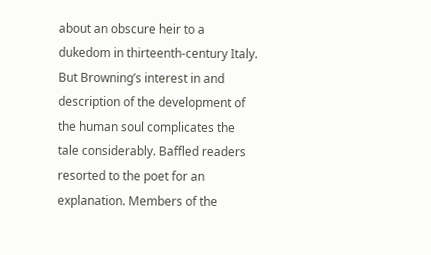about an obscure heir to a dukedom in thirteenth-century Italy. But Browning’s interest in and description of the development of the human soul complicates the tale considerably. Baffled readers resorted to the poet for an explanation. Members of the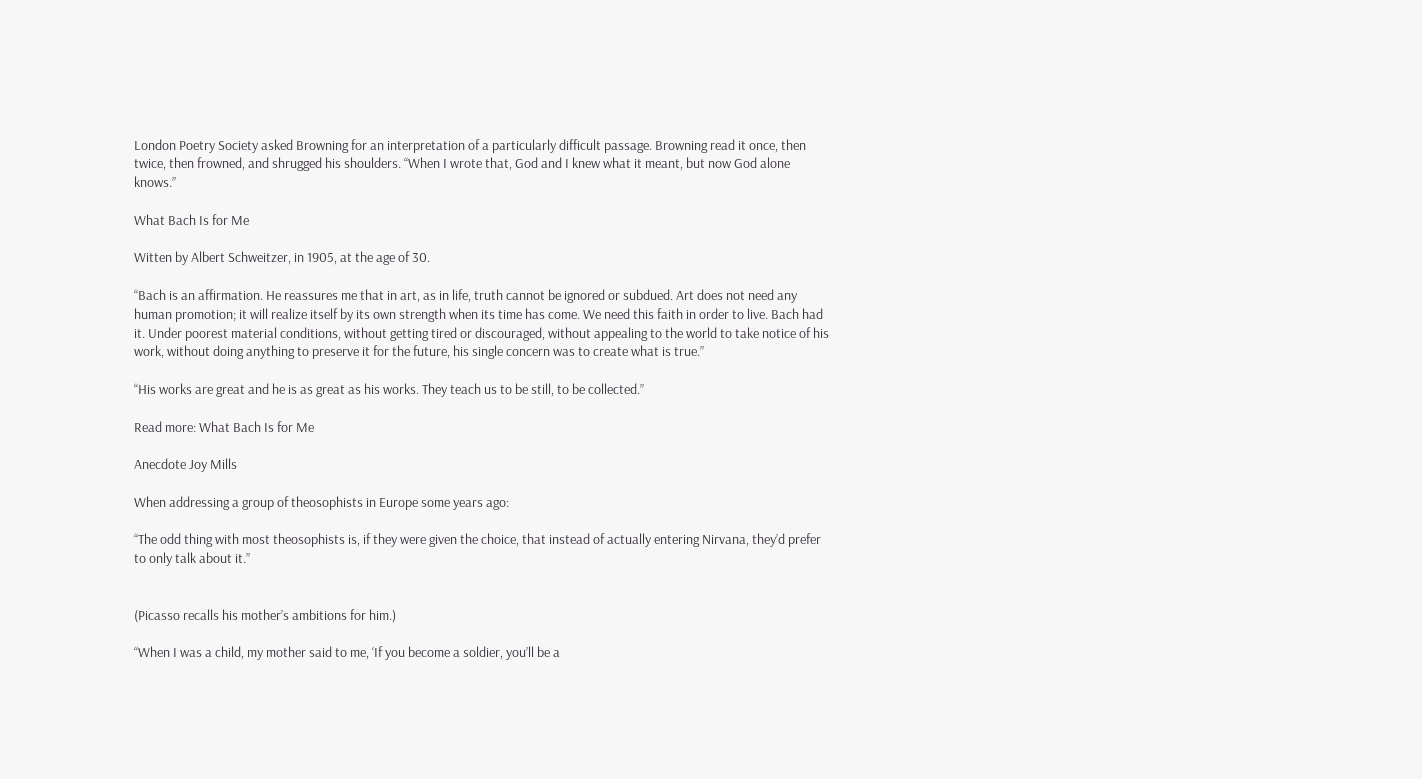London Poetry Society asked Browning for an interpretation of a particularly difficult passage. Browning read it once, then twice, then frowned, and shrugged his shoulders. “When I wrote that, God and I knew what it meant, but now God alone knows.”

What Bach Is for Me

Witten by Albert Schweitzer, in 1905, at the age of 30.

“Bach is an affirmation. He reassures me that in art, as in life, truth cannot be ignored or subdued. Art does not need any human promotion; it will realize itself by its own strength when its time has come. We need this faith in order to live. Bach had it. Under poorest material conditions, without getting tired or discouraged, without appealing to the world to take notice of his work, without doing anything to preserve it for the future, his single concern was to create what is true.”

“His works are great and he is as great as his works. They teach us to be still, to be collected.”

Read more: What Bach Is for Me

Anecdote Joy Mills

When addressing a group of theosophists in Europe some years ago:

“The odd thing with most theosophists is, if they were given the choice, that instead of actually entering Nirvana, they’d prefer to only talk about it.”


(Picasso recalls his mother’s ambitions for him.)

“When I was a child, my mother said to me, ‘If you become a soldier, you’ll be a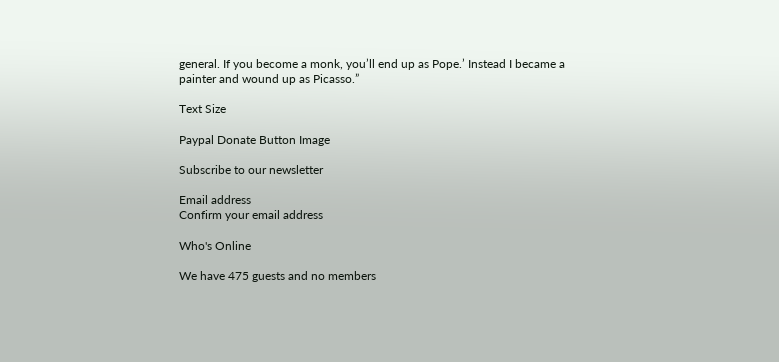general. If you become a monk, you’ll end up as Pope.’ Instead I became a painter and wound up as Picasso.”

Text Size

Paypal Donate Button Image

Subscribe to our newsletter

Email address
Confirm your email address

Who's Online

We have 475 guests and no members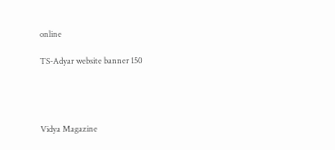online

TS-Adyar website banner 150




Vidya Magazine